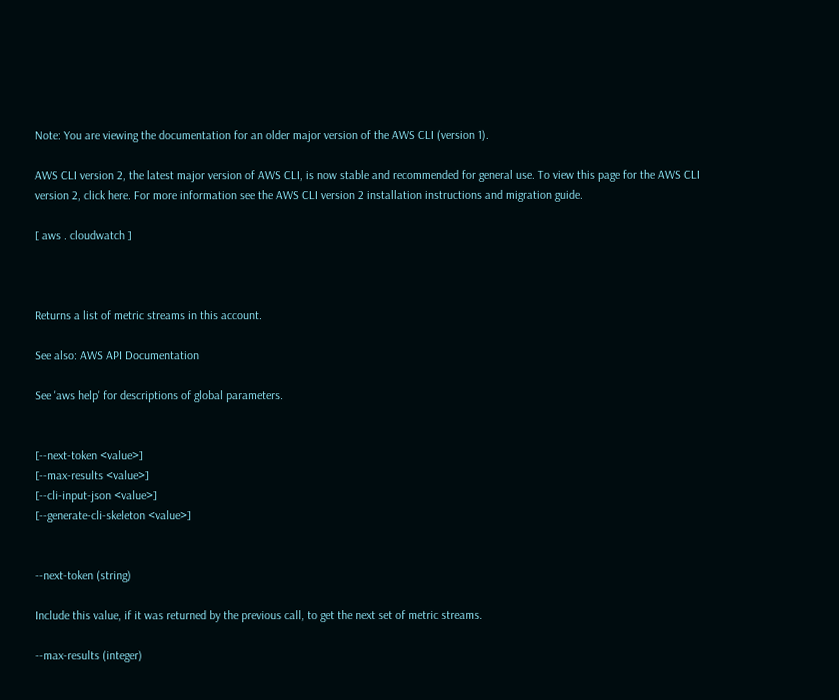Note: You are viewing the documentation for an older major version of the AWS CLI (version 1).

AWS CLI version 2, the latest major version of AWS CLI, is now stable and recommended for general use. To view this page for the AWS CLI version 2, click here. For more information see the AWS CLI version 2 installation instructions and migration guide.

[ aws . cloudwatch ]



Returns a list of metric streams in this account.

See also: AWS API Documentation

See 'aws help' for descriptions of global parameters.


[--next-token <value>]
[--max-results <value>]
[--cli-input-json <value>]
[--generate-cli-skeleton <value>]


--next-token (string)

Include this value, if it was returned by the previous call, to get the next set of metric streams.

--max-results (integer)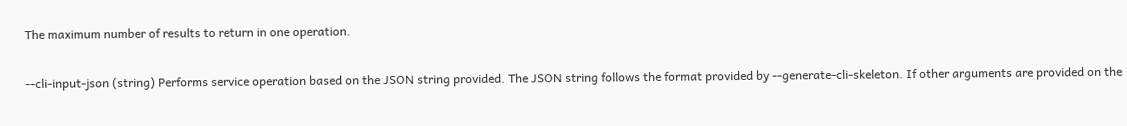The maximum number of results to return in one operation.

--cli-input-json (string) Performs service operation based on the JSON string provided. The JSON string follows the format provided by --generate-cli-skeleton. If other arguments are provided on the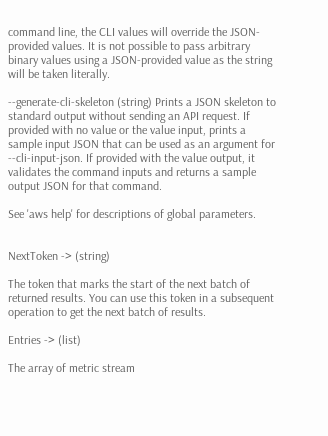command line, the CLI values will override the JSON-provided values. It is not possible to pass arbitrary binary values using a JSON-provided value as the string will be taken literally.

--generate-cli-skeleton (string) Prints a JSON skeleton to standard output without sending an API request. If provided with no value or the value input, prints a sample input JSON that can be used as an argument for --cli-input-json. If provided with the value output, it validates the command inputs and returns a sample output JSON for that command.

See 'aws help' for descriptions of global parameters.


NextToken -> (string)

The token that marks the start of the next batch of returned results. You can use this token in a subsequent operation to get the next batch of results.

Entries -> (list)

The array of metric stream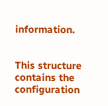information.


This structure contains the configuration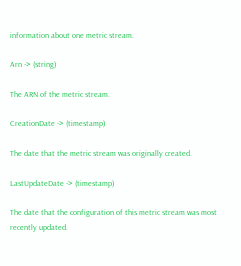information about one metric stream.

Arn -> (string)

The ARN of the metric stream.

CreationDate -> (timestamp)

The date that the metric stream was originally created.

LastUpdateDate -> (timestamp)

The date that the configuration of this metric stream was most recently updated.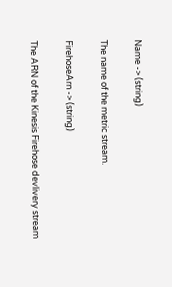Name -> (string)

The name of the metric stream.

FirehoseArn -> (string)

The ARN of the Kinesis Firehose devlivery stream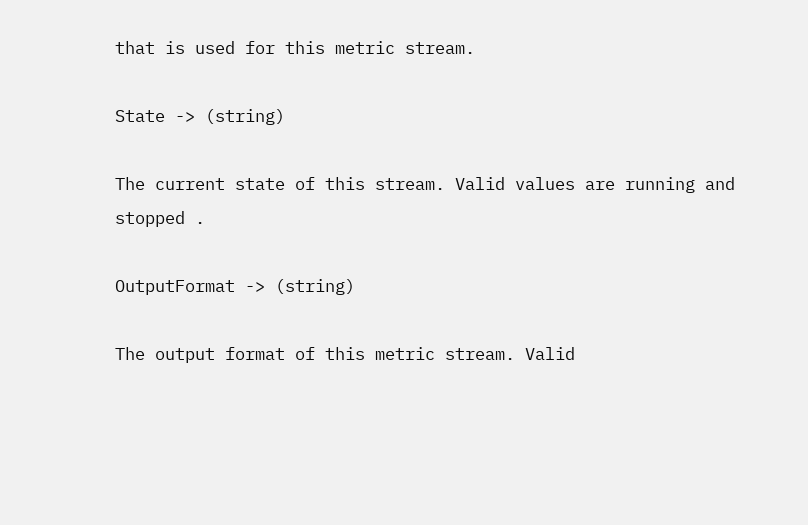that is used for this metric stream.

State -> (string)

The current state of this stream. Valid values are running and stopped .

OutputFormat -> (string)

The output format of this metric stream. Valid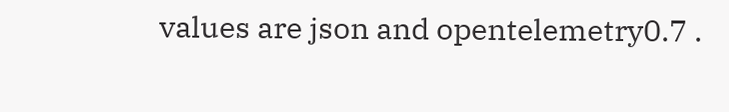values are json and opentelemetry0.7 .